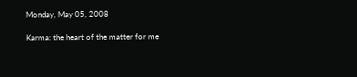Monday, May 05, 2008

Karma: the heart of the matter for me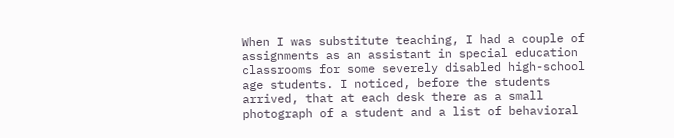When I was substitute teaching, I had a couple of assignments as an assistant in special education classrooms for some severely disabled high-school age students. I noticed, before the students arrived, that at each desk there as a small photograph of a student and a list of behavioral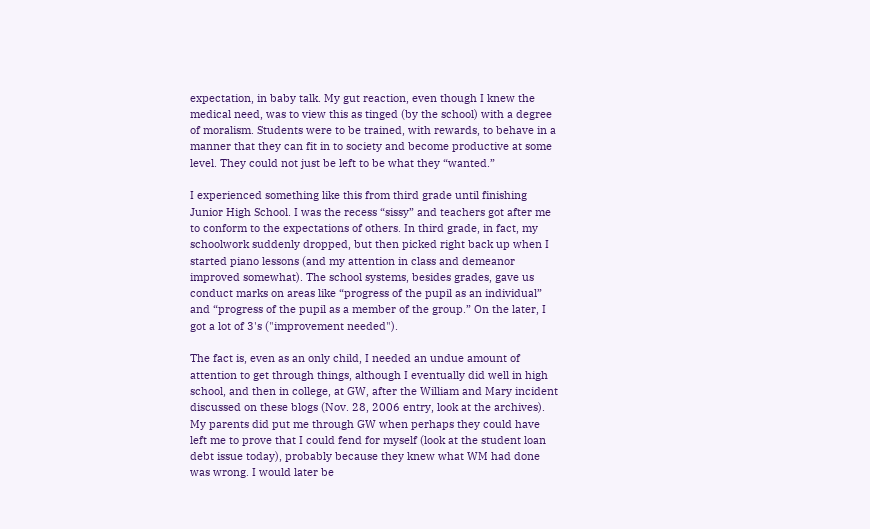expectation, in baby talk. My gut reaction, even though I knew the medical need, was to view this as tinged (by the school) with a degree of moralism. Students were to be trained, with rewards, to behave in a manner that they can fit in to society and become productive at some level. They could not just be left to be what they “wanted.”

I experienced something like this from third grade until finishing Junior High School. I was the recess “sissy” and teachers got after me to conform to the expectations of others. In third grade, in fact, my schoolwork suddenly dropped, but then picked right back up when I started piano lessons (and my attention in class and demeanor improved somewhat). The school systems, besides grades, gave us conduct marks on areas like “progress of the pupil as an individual” and “progress of the pupil as a member of the group.” On the later, I got a lot of 3's ("improvement needed").

The fact is, even as an only child, I needed an undue amount of attention to get through things, although I eventually did well in high school, and then in college, at GW, after the William and Mary incident discussed on these blogs (Nov. 28, 2006 entry, look at the archives). My parents did put me through GW when perhaps they could have left me to prove that I could fend for myself (look at the student loan debt issue today), probably because they knew what WM had done was wrong. I would later be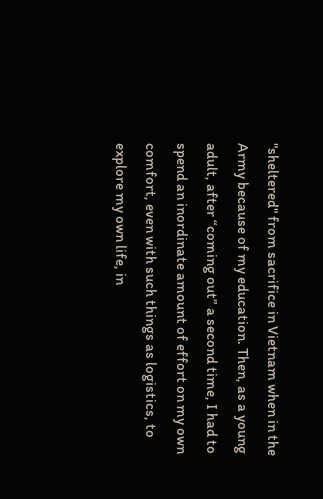"sheltered" from sacrifice in Vietnam when in the Army because of my education. Then, as a young adult, after “coming out” a second time, I had to spend an inordinate amount of effort on my own comfort, even with such things as logistics, to explore my own life, in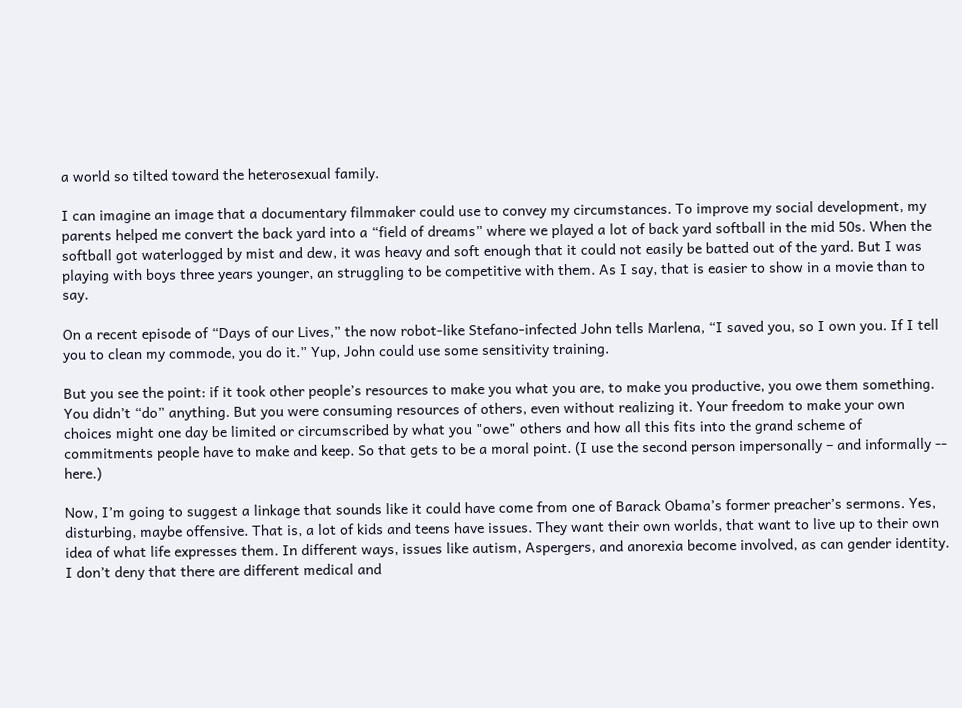a world so tilted toward the heterosexual family.

I can imagine an image that a documentary filmmaker could use to convey my circumstances. To improve my social development, my parents helped me convert the back yard into a “field of dreams” where we played a lot of back yard softball in the mid 50s. When the softball got waterlogged by mist and dew, it was heavy and soft enough that it could not easily be batted out of the yard. But I was playing with boys three years younger, an struggling to be competitive with them. As I say, that is easier to show in a movie than to say.

On a recent episode of “Days of our Lives,” the now robot-like Stefano-infected John tells Marlena, “I saved you, so I own you. If I tell you to clean my commode, you do it.” Yup, John could use some sensitivity training.

But you see the point: if it took other people’s resources to make you what you are, to make you productive, you owe them something. You didn’t “do” anything. But you were consuming resources of others, even without realizing it. Your freedom to make your own choices might one day be limited or circumscribed by what you "owe" others and how all this fits into the grand scheme of commitments people have to make and keep. So that gets to be a moral point. (I use the second person impersonally – and informally -- here.)

Now, I’m going to suggest a linkage that sounds like it could have come from one of Barack Obama’s former preacher’s sermons. Yes, disturbing, maybe offensive. That is, a lot of kids and teens have issues. They want their own worlds, that want to live up to their own idea of what life expresses them. In different ways, issues like autism, Aspergers, and anorexia become involved, as can gender identity. I don’t deny that there are different medical and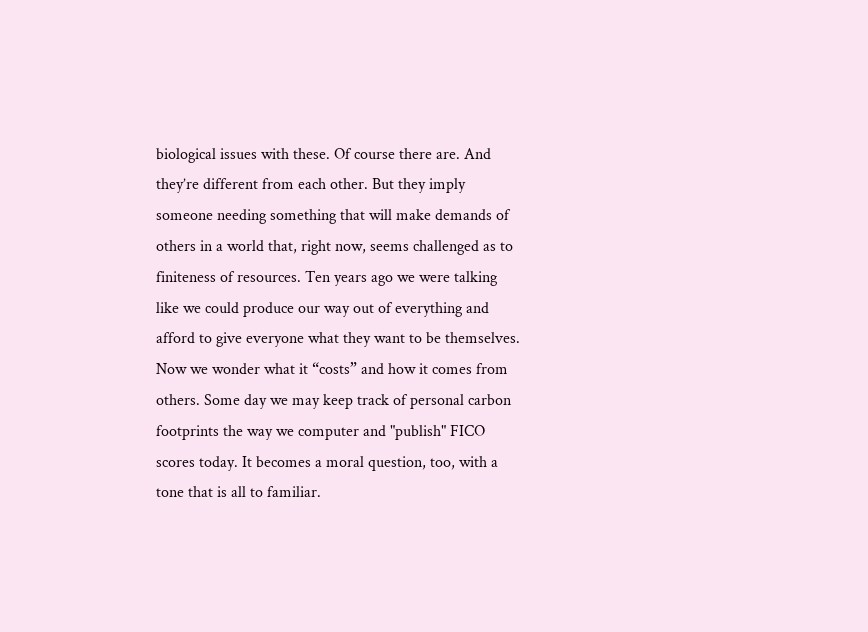biological issues with these. Of course there are. And they’re different from each other. But they imply someone needing something that will make demands of others in a world that, right now, seems challenged as to finiteness of resources. Ten years ago we were talking like we could produce our way out of everything and afford to give everyone what they want to be themselves. Now we wonder what it “costs” and how it comes from others. Some day we may keep track of personal carbon footprints the way we computer and "publish" FICO scores today. It becomes a moral question, too, with a tone that is all to familiar.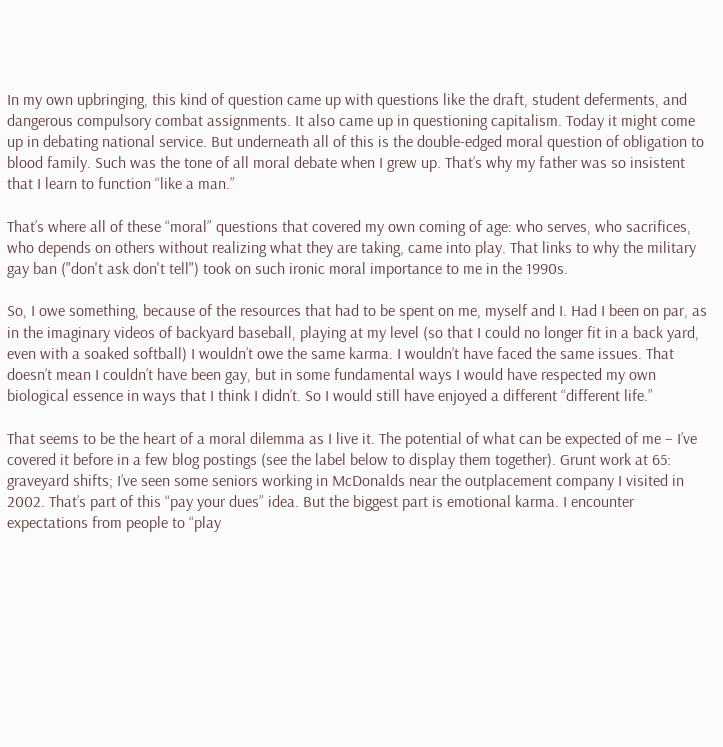In my own upbringing, this kind of question came up with questions like the draft, student deferments, and dangerous compulsory combat assignments. It also came up in questioning capitalism. Today it might come up in debating national service. But underneath all of this is the double-edged moral question of obligation to blood family. Such was the tone of all moral debate when I grew up. That’s why my father was so insistent that I learn to function “like a man.”

That’s where all of these “moral” questions that covered my own coming of age: who serves, who sacrifices, who depends on others without realizing what they are taking, came into play. That links to why the military gay ban ("don't ask don't tell") took on such ironic moral importance to me in the 1990s.

So, I owe something, because of the resources that had to be spent on me, myself and I. Had I been on par, as in the imaginary videos of backyard baseball, playing at my level (so that I could no longer fit in a back yard, even with a soaked softball) I wouldn’t owe the same karma. I wouldn’t have faced the same issues. That doesn’t mean I couldn’t have been gay, but in some fundamental ways I would have respected my own biological essence in ways that I think I didn’t. So I would still have enjoyed a different “different life.”

That seems to be the heart of a moral dilemma as I live it. The potential of what can be expected of me – I’ve covered it before in a few blog postings (see the label below to display them together). Grunt work at 65: graveyard shifts; I’ve seen some seniors working in McDonalds near the outplacement company I visited in 2002. That’s part of this “pay your dues” idea. But the biggest part is emotional karma. I encounter expectations from people to “play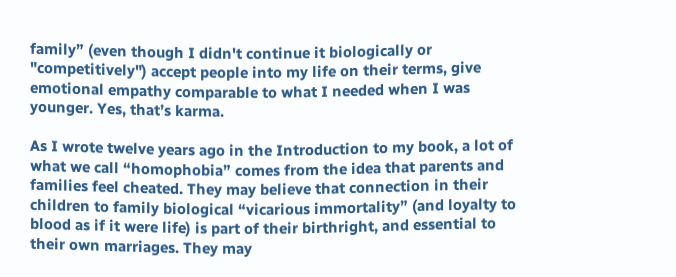family” (even though I didn't continue it biologically or "competitively") accept people into my life on their terms, give emotional empathy comparable to what I needed when I was younger. Yes, that’s karma.

As I wrote twelve years ago in the Introduction to my book, a lot of what we call “homophobia” comes from the idea that parents and families feel cheated. They may believe that connection in their children to family biological “vicarious immortality” (and loyalty to blood as if it were life) is part of their birthright, and essential to their own marriages. They may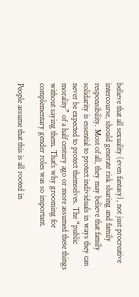believe that all sexuality (even fantasy), not just procreative intercourse, should generate risk sharing and family responsibility. Most of all, they may believe that family solidarity is essential to protect individuals in ways they can never be expected to protect themselves. The “public morality” of a half century ago or more assumed these things without saying them. That’s why grooming for complementary gender roles was so important.

People assume that this is all rooted in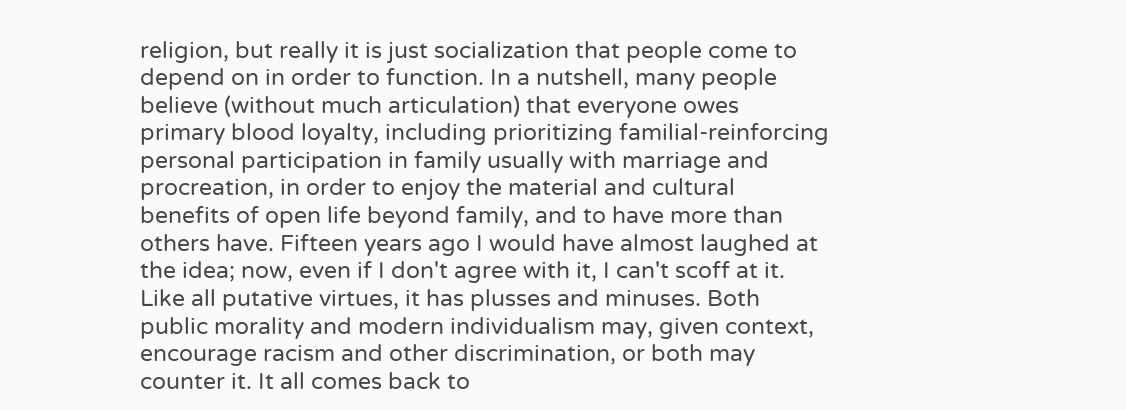religion, but really it is just socialization that people come to depend on in order to function. In a nutshell, many people believe (without much articulation) that everyone owes primary blood loyalty, including prioritizing familial-reinforcing personal participation in family usually with marriage and procreation, in order to enjoy the material and cultural benefits of open life beyond family, and to have more than others have. Fifteen years ago I would have almost laughed at the idea; now, even if I don't agree with it, I can't scoff at it. Like all putative virtues, it has plusses and minuses. Both public morality and modern individualism may, given context, encourage racism and other discrimination, or both may counter it. It all comes back to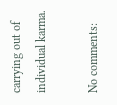carrying out of individual karma.

No comments: